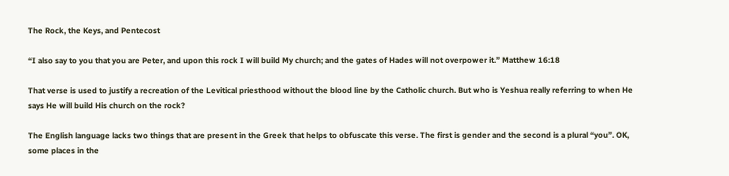The Rock, the Keys, and Pentecost

“I also say to you that you are Peter, and upon this rock I will build My church; and the gates of Hades will not overpower it.” Matthew 16:18

That verse is used to justify a recreation of the Levitical priesthood without the blood line by the Catholic church. But who is Yeshua really referring to when He says He will build His church on the rock?

The English language lacks two things that are present in the Greek that helps to obfuscate this verse. The first is gender and the second is a plural “you”. OK, some places in the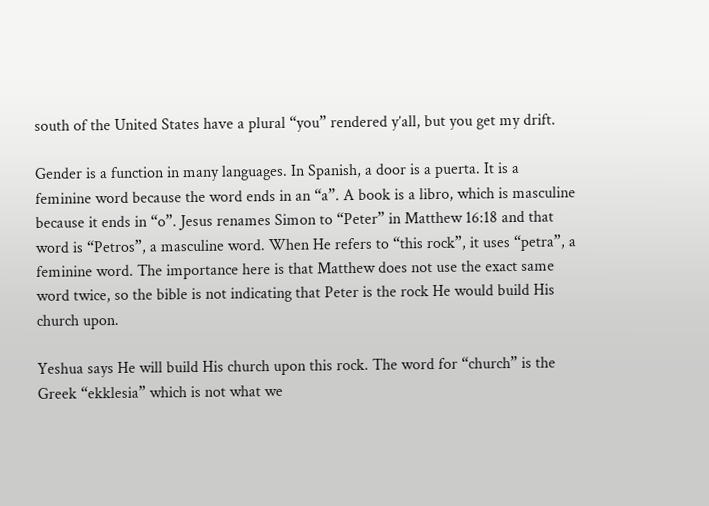south of the United States have a plural “you” rendered y’all, but you get my drift.

Gender is a function in many languages. In Spanish, a door is a puerta. It is a feminine word because the word ends in an “a”. A book is a libro, which is masculine because it ends in “o”. Jesus renames Simon to “Peter” in Matthew 16:18 and that word is “Petros”, a masculine word. When He refers to “this rock”, it uses “petra”, a feminine word. The importance here is that Matthew does not use the exact same word twice, so the bible is not indicating that Peter is the rock He would build His church upon.

Yeshua says He will build His church upon this rock. The word for “church” is the Greek “ekklesia” which is not what we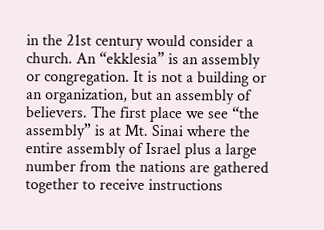in the 21st century would consider a church. An “ekklesia” is an assembly or congregation. It is not a building or an organization, but an assembly of believers. The first place we see “the assembly” is at Mt. Sinai where the entire assembly of Israel plus a large number from the nations are gathered together to receive instructions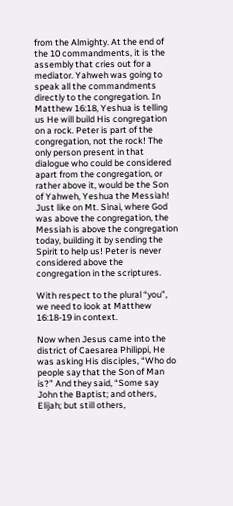from the Almighty. At the end of the 10 commandments, it is the assembly that cries out for a mediator. Yahweh was going to speak all the commandments directly to the congregation. In Matthew 16:18, Yeshua is telling us He will build His congregation on a rock. Peter is part of the congregation, not the rock! The only person present in that dialogue who could be considered apart from the congregation, or rather above it, would be the Son of Yahweh, Yeshua the Messiah! Just like on Mt. Sinai, where God was above the congregation, the Messiah is above the congregation today, building it by sending the Spirit to help us! Peter is never considered above the congregation in the scriptures.

With respect to the plural “you”, we need to look at Matthew 16:18-19 in context.

Now when Jesus came into the district of Caesarea Philippi, He was asking His disciples, “Who do people say that the Son of Man is?” And they said, “Some say John the Baptist; and others, Elijah; but still others,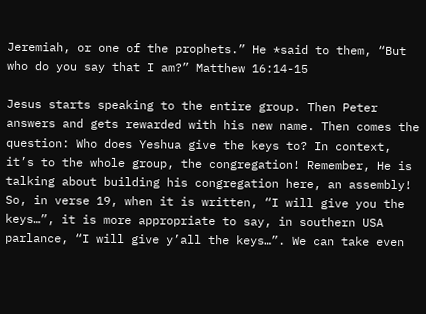Jeremiah, or one of the prophets.” He *said to them, “But who do you say that I am?” Matthew 16:14-15

Jesus starts speaking to the entire group. Then Peter answers and gets rewarded with his new name. Then comes the question: Who does Yeshua give the keys to? In context, it’s to the whole group, the congregation! Remember, He is talking about building his congregation here, an assembly! So, in verse 19, when it is written, “I will give you the keys…”, it is more appropriate to say, in southern USA parlance, “I will give y’all the keys…”. We can take even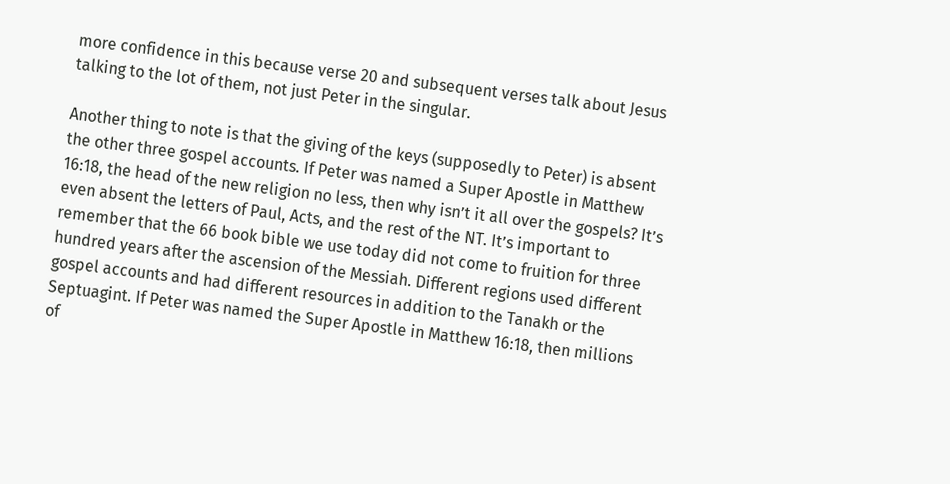more confidence in this because verse 20 and subsequent verses talk about Jesus talking to the lot of them, not just Peter in the singular.

Another thing to note is that the giving of the keys (supposedly to Peter) is absent the other three gospel accounts. If Peter was named a Super Apostle in Matthew 16:18, the head of the new religion no less, then why isn’t it all over the gospels? It’s even absent the letters of Paul, Acts, and the rest of the NT. It’s important to remember that the 66 book bible we use today did not come to fruition for three hundred years after the ascension of the Messiah. Different regions used different gospel accounts and had different resources in addition to the Tanakh or the Septuagint. If Peter was named the Super Apostle in Matthew 16:18, then millions of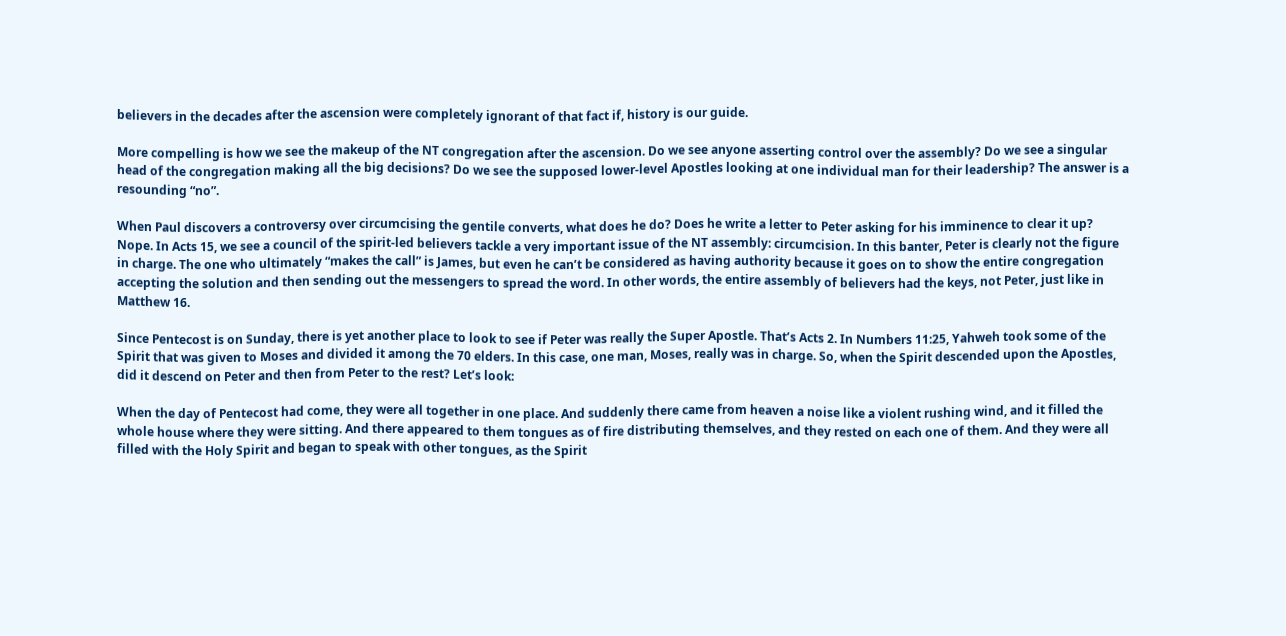believers in the decades after the ascension were completely ignorant of that fact if, history is our guide.

More compelling is how we see the makeup of the NT congregation after the ascension. Do we see anyone asserting control over the assembly? Do we see a singular head of the congregation making all the big decisions? Do we see the supposed lower-level Apostles looking at one individual man for their leadership? The answer is a resounding “no”.

When Paul discovers a controversy over circumcising the gentile converts, what does he do? Does he write a letter to Peter asking for his imminence to clear it up? Nope. In Acts 15, we see a council of the spirit-led believers tackle a very important issue of the NT assembly: circumcision. In this banter, Peter is clearly not the figure in charge. The one who ultimately “makes the call” is James, but even he can’t be considered as having authority because it goes on to show the entire congregation accepting the solution and then sending out the messengers to spread the word. In other words, the entire assembly of believers had the keys, not Peter, just like in Matthew 16.

Since Pentecost is on Sunday, there is yet another place to look to see if Peter was really the Super Apostle. That’s Acts 2. In Numbers 11:25, Yahweh took some of the Spirit that was given to Moses and divided it among the 70 elders. In this case, one man, Moses, really was in charge. So, when the Spirit descended upon the Apostles, did it descend on Peter and then from Peter to the rest? Let’s look:

When the day of Pentecost had come, they were all together in one place. And suddenly there came from heaven a noise like a violent rushing wind, and it filled the whole house where they were sitting. And there appeared to them tongues as of fire distributing themselves, and they rested on each one of them. And they were all filled with the Holy Spirit and began to speak with other tongues, as the Spirit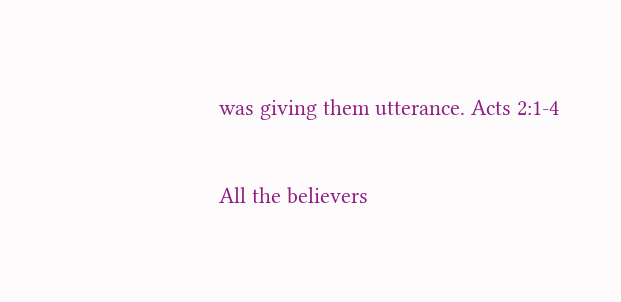was giving them utterance. Acts 2:1-4

All the believers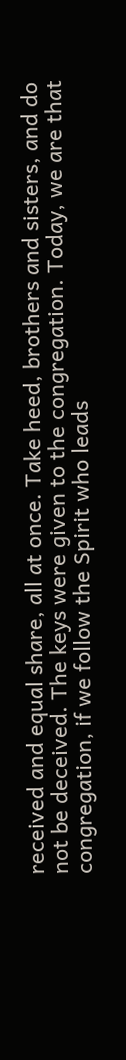received and equal share, all at once. Take heed, brothers and sisters, and do not be deceived. The keys were given to the congregation. Today, we are that congregation, if we follow the Spirit who leads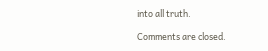into all truth.

Comments are closed.